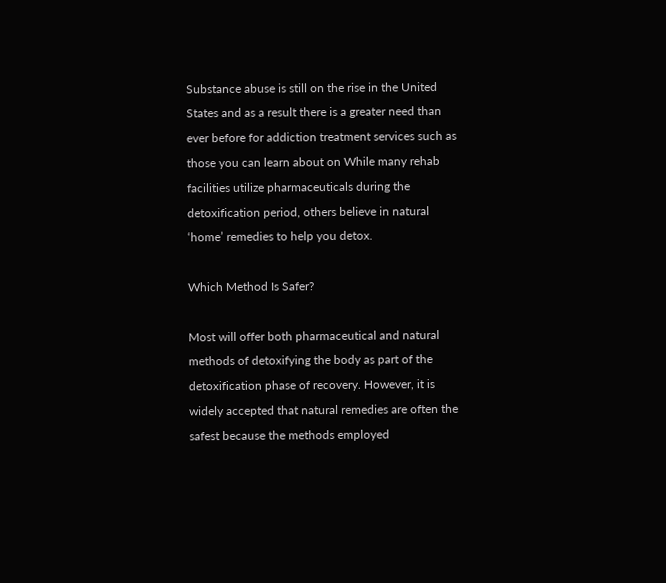Substance abuse is still on the rise in the United States and as a result there is a greater need than ever before for addiction treatment services such as those you can learn about on While many rehab facilities utilize pharmaceuticals during the detoxification period, others believe in natural ‘home’ remedies to help you detox.

Which Method Is Safer?

Most will offer both pharmaceutical and natural methods of detoxifying the body as part of the detoxification phase of recovery. However, it is widely accepted that natural remedies are often the safest because the methods employed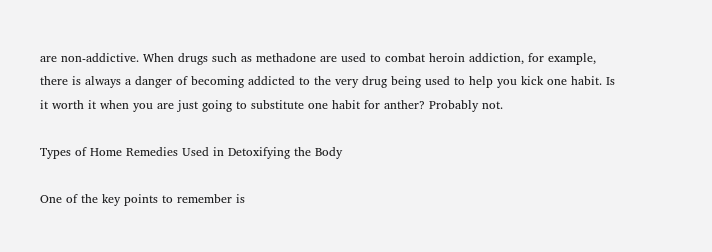are non-addictive. When drugs such as methadone are used to combat heroin addiction, for example, there is always a danger of becoming addicted to the very drug being used to help you kick one habit. Is it worth it when you are just going to substitute one habit for anther? Probably not.

Types of Home Remedies Used in Detoxifying the Body

One of the key points to remember is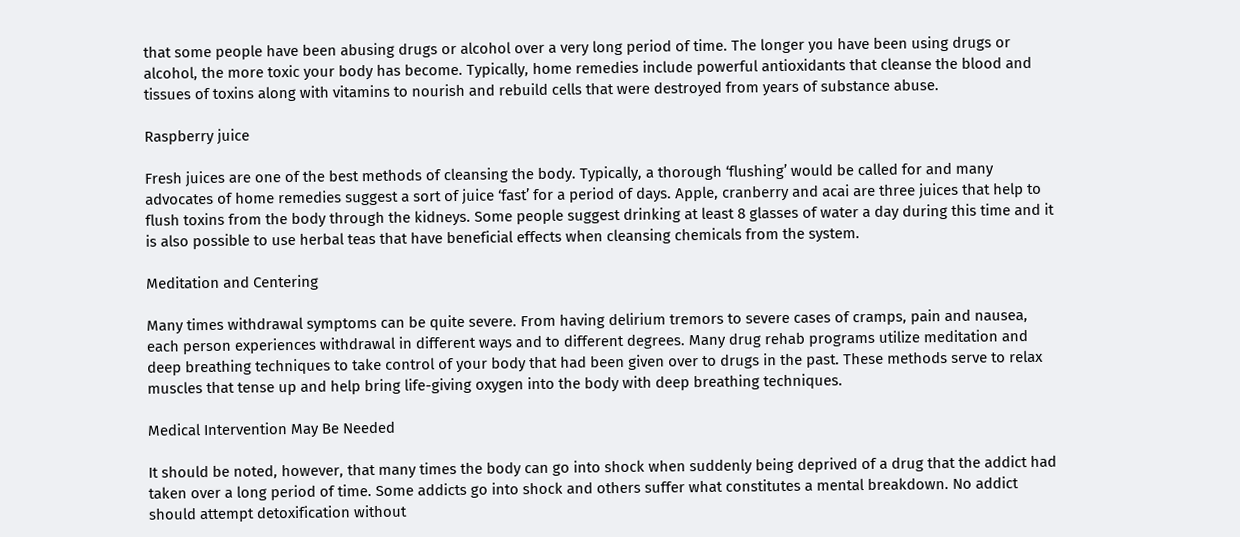that some people have been abusing drugs or alcohol over a very long period of time. The longer you have been using drugs or alcohol, the more toxic your body has become. Typically, home remedies include powerful antioxidants that cleanse the blood and tissues of toxins along with vitamins to nourish and rebuild cells that were destroyed from years of substance abuse.

Raspberry juice

Fresh juices are one of the best methods of cleansing the body. Typically, a thorough ‘flushing’ would be called for and many advocates of home remedies suggest a sort of juice ‘fast’ for a period of days. Apple, cranberry and acai are three juices that help to flush toxins from the body through the kidneys. Some people suggest drinking at least 8 glasses of water a day during this time and it is also possible to use herbal teas that have beneficial effects when cleansing chemicals from the system.

Meditation and Centering

Many times withdrawal symptoms can be quite severe. From having delirium tremors to severe cases of cramps, pain and nausea, each person experiences withdrawal in different ways and to different degrees. Many drug rehab programs utilize meditation and deep breathing techniques to take control of your body that had been given over to drugs in the past. These methods serve to relax muscles that tense up and help bring life-giving oxygen into the body with deep breathing techniques.

Medical Intervention May Be Needed

It should be noted, however, that many times the body can go into shock when suddenly being deprived of a drug that the addict had taken over a long period of time. Some addicts go into shock and others suffer what constitutes a mental breakdown. No addict should attempt detoxification without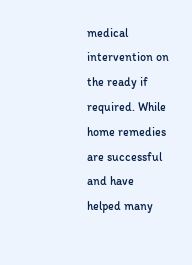medical intervention on the ready if required. While home remedies are successful and have helped many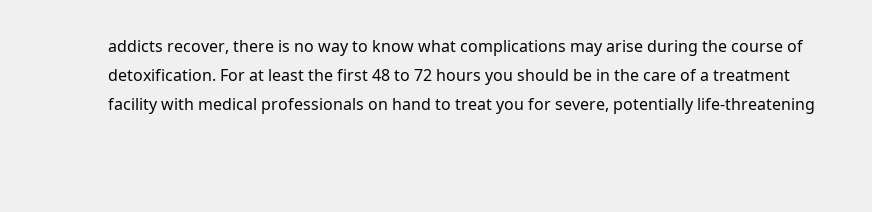addicts recover, there is no way to know what complications may arise during the course of detoxification. For at least the first 48 to 72 hours you should be in the care of a treatment facility with medical professionals on hand to treat you for severe, potentially life-threatening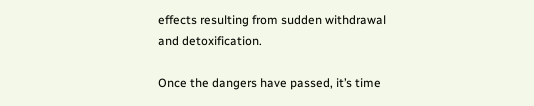effects resulting from sudden withdrawal and detoxification.

Once the dangers have passed, it’s time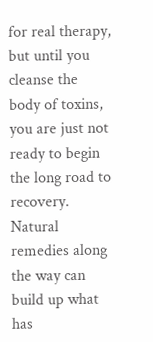for real therapy, but until you cleanse the body of toxins, you are just not ready to begin the long road to recovery. Natural remedies along the way can build up what has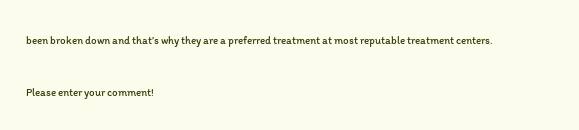been broken down and that’s why they are a preferred treatment at most reputable treatment centers.


Please enter your comment!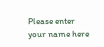Please enter your name here